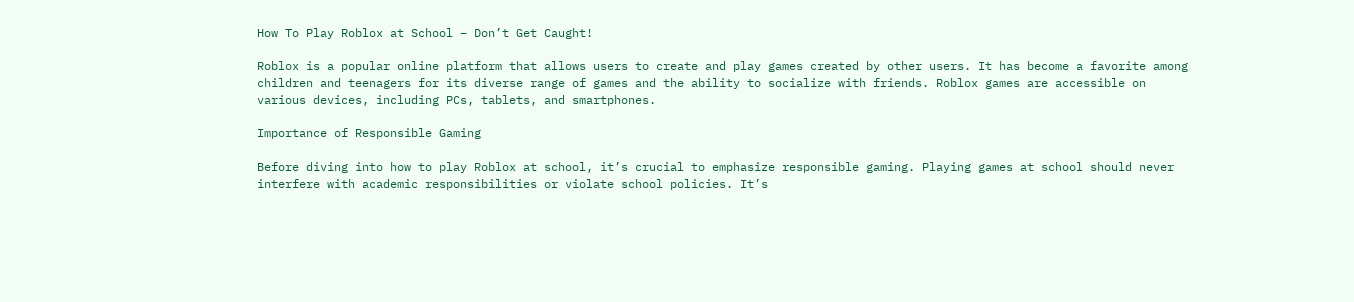How To Play Roblox at School – Don’t Get Caught!

Roblox is a popular online platform that allows users to create and play games created by other users. It has become a favorite among children and teenagers for its diverse range of games and the ability to socialize with friends. Roblox games are accessible on various devices, including PCs, tablets, and smartphones.

Importance of Responsible Gaming

Before diving into how to play Roblox at school, it’s crucial to emphasize responsible gaming. Playing games at school should never interfere with academic responsibilities or violate school policies. It’s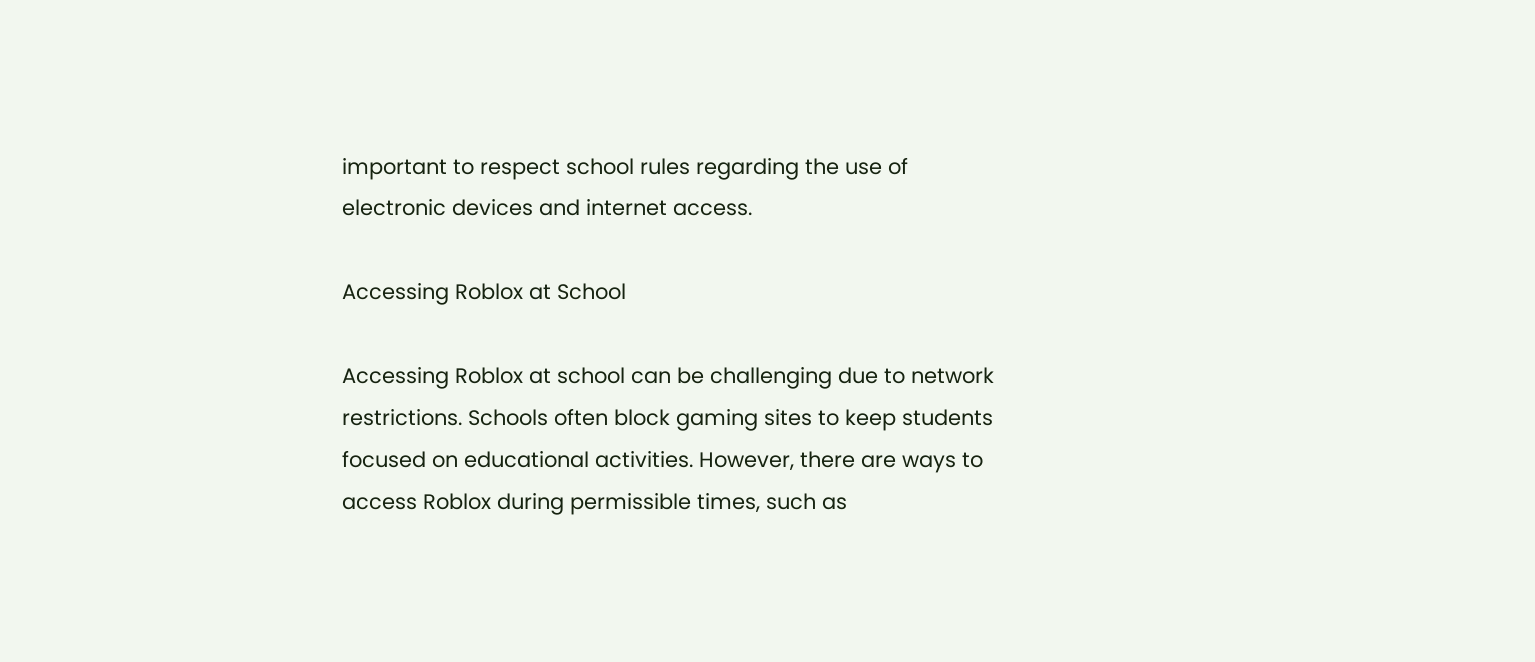important to respect school rules regarding the use of electronic devices and internet access.

Accessing Roblox at School

Accessing Roblox at school can be challenging due to network restrictions. Schools often block gaming sites to keep students focused on educational activities. However, there are ways to access Roblox during permissible times, such as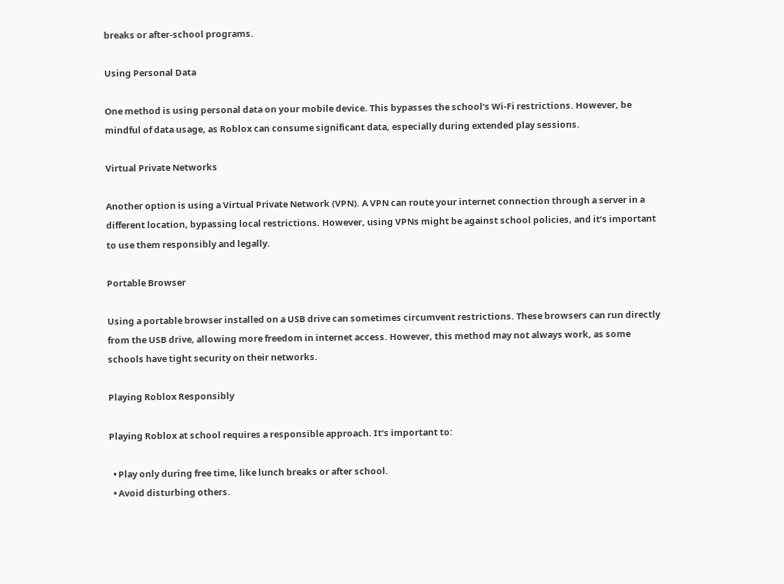breaks or after-school programs.

Using Personal Data

One method is using personal data on your mobile device. This bypasses the school’s Wi-Fi restrictions. However, be mindful of data usage, as Roblox can consume significant data, especially during extended play sessions.

Virtual Private Networks

Another option is using a Virtual Private Network (VPN). A VPN can route your internet connection through a server in a different location, bypassing local restrictions. However, using VPNs might be against school policies, and it’s important to use them responsibly and legally.

Portable Browser

Using a portable browser installed on a USB drive can sometimes circumvent restrictions. These browsers can run directly from the USB drive, allowing more freedom in internet access. However, this method may not always work, as some schools have tight security on their networks.

Playing Roblox Responsibly

Playing Roblox at school requires a responsible approach. It’s important to:

  • Play only during free time, like lunch breaks or after school.
  • Avoid disturbing others.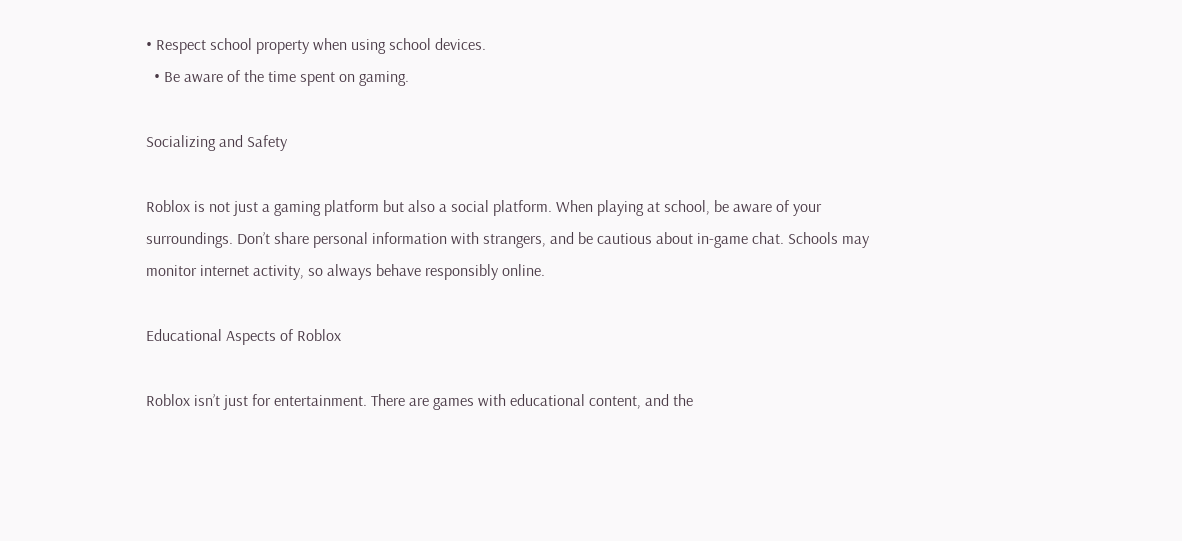• Respect school property when using school devices.
  • Be aware of the time spent on gaming.

Socializing and Safety

Roblox is not just a gaming platform but also a social platform. When playing at school, be aware of your surroundings. Don’t share personal information with strangers, and be cautious about in-game chat. Schools may monitor internet activity, so always behave responsibly online.

Educational Aspects of Roblox

Roblox isn’t just for entertainment. There are games with educational content, and the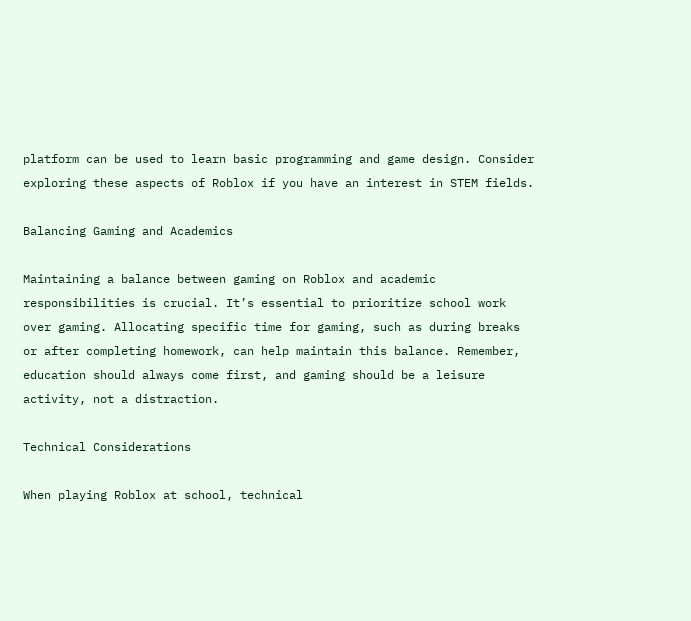platform can be used to learn basic programming and game design. Consider exploring these aspects of Roblox if you have an interest in STEM fields.

Balancing Gaming and Academics

Maintaining a balance between gaming on Roblox and academic responsibilities is crucial. It’s essential to prioritize school work over gaming. Allocating specific time for gaming, such as during breaks or after completing homework, can help maintain this balance. Remember, education should always come first, and gaming should be a leisure activity, not a distraction.

Technical Considerations

When playing Roblox at school, technical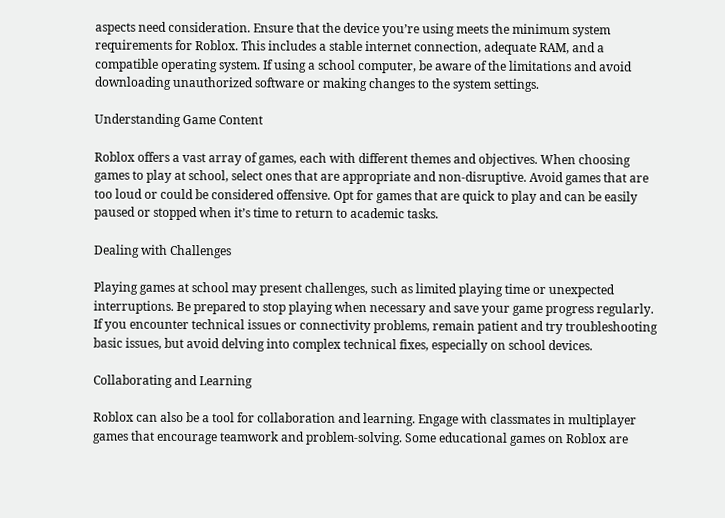aspects need consideration. Ensure that the device you’re using meets the minimum system requirements for Roblox. This includes a stable internet connection, adequate RAM, and a compatible operating system. If using a school computer, be aware of the limitations and avoid downloading unauthorized software or making changes to the system settings.

Understanding Game Content

Roblox offers a vast array of games, each with different themes and objectives. When choosing games to play at school, select ones that are appropriate and non-disruptive. Avoid games that are too loud or could be considered offensive. Opt for games that are quick to play and can be easily paused or stopped when it’s time to return to academic tasks.

Dealing with Challenges

Playing games at school may present challenges, such as limited playing time or unexpected interruptions. Be prepared to stop playing when necessary and save your game progress regularly. If you encounter technical issues or connectivity problems, remain patient and try troubleshooting basic issues, but avoid delving into complex technical fixes, especially on school devices.

Collaborating and Learning

Roblox can also be a tool for collaboration and learning. Engage with classmates in multiplayer games that encourage teamwork and problem-solving. Some educational games on Roblox are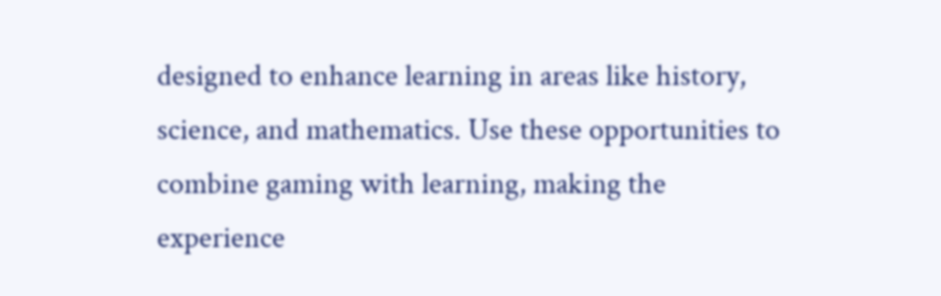designed to enhance learning in areas like history, science, and mathematics. Use these opportunities to combine gaming with learning, making the experience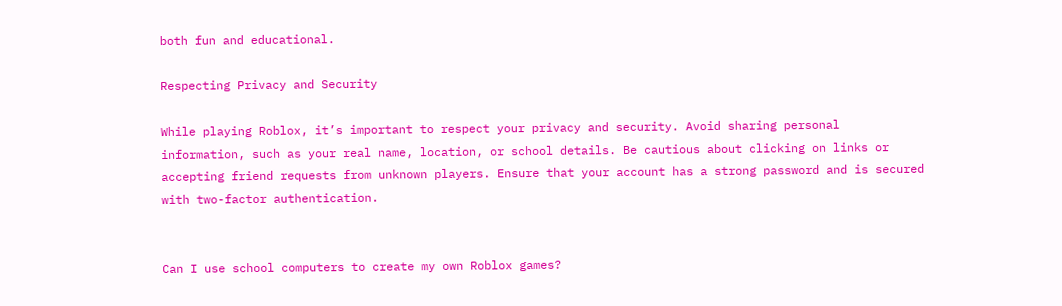both fun and educational.

Respecting Privacy and Security

While playing Roblox, it’s important to respect your privacy and security. Avoid sharing personal information, such as your real name, location, or school details. Be cautious about clicking on links or accepting friend requests from unknown players. Ensure that your account has a strong password and is secured with two-factor authentication.


Can I use school computers to create my own Roblox games?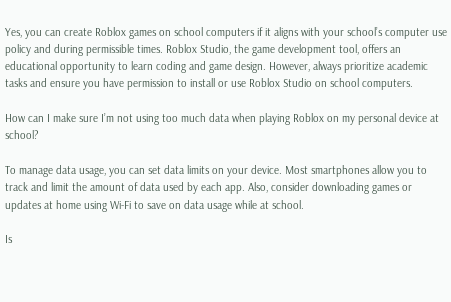Yes, you can create Roblox games on school computers if it aligns with your school’s computer use policy and during permissible times. Roblox Studio, the game development tool, offers an educational opportunity to learn coding and game design. However, always prioritize academic tasks and ensure you have permission to install or use Roblox Studio on school computers.

How can I make sure I’m not using too much data when playing Roblox on my personal device at school?

To manage data usage, you can set data limits on your device. Most smartphones allow you to track and limit the amount of data used by each app. Also, consider downloading games or updates at home using Wi-Fi to save on data usage while at school.

Is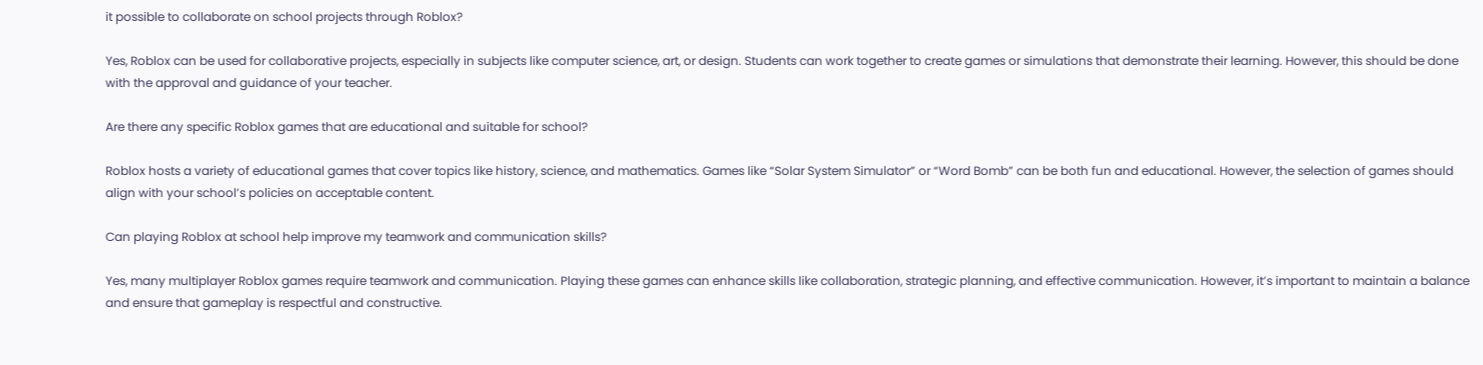it possible to collaborate on school projects through Roblox?

Yes, Roblox can be used for collaborative projects, especially in subjects like computer science, art, or design. Students can work together to create games or simulations that demonstrate their learning. However, this should be done with the approval and guidance of your teacher.

Are there any specific Roblox games that are educational and suitable for school?

Roblox hosts a variety of educational games that cover topics like history, science, and mathematics. Games like “Solar System Simulator” or “Word Bomb” can be both fun and educational. However, the selection of games should align with your school’s policies on acceptable content.

Can playing Roblox at school help improve my teamwork and communication skills?

Yes, many multiplayer Roblox games require teamwork and communication. Playing these games can enhance skills like collaboration, strategic planning, and effective communication. However, it’s important to maintain a balance and ensure that gameplay is respectful and constructive.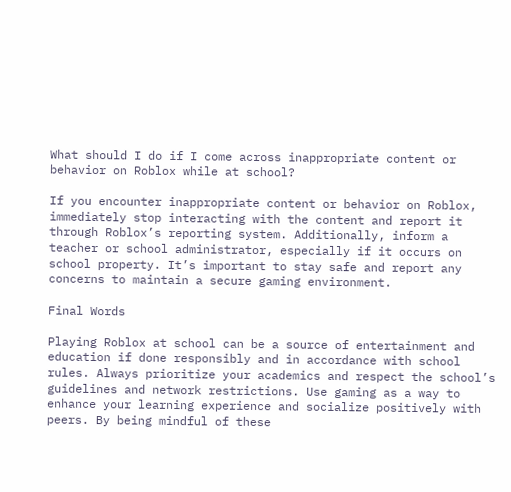What should I do if I come across inappropriate content or behavior on Roblox while at school?

If you encounter inappropriate content or behavior on Roblox, immediately stop interacting with the content and report it through Roblox’s reporting system. Additionally, inform a teacher or school administrator, especially if it occurs on school property. It’s important to stay safe and report any concerns to maintain a secure gaming environment.

Final Words

Playing Roblox at school can be a source of entertainment and education if done responsibly and in accordance with school rules. Always prioritize your academics and respect the school’s guidelines and network restrictions. Use gaming as a way to enhance your learning experience and socialize positively with peers. By being mindful of these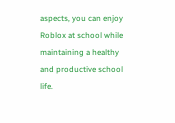aspects, you can enjoy Roblox at school while maintaining a healthy and productive school life.